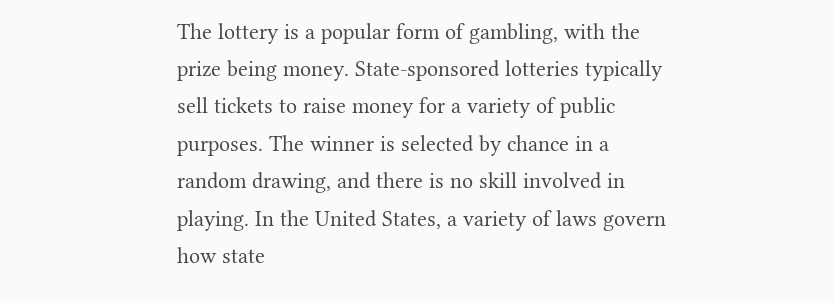The lottery is a popular form of gambling, with the prize being money. State-sponsored lotteries typically sell tickets to raise money for a variety of public purposes. The winner is selected by chance in a random drawing, and there is no skill involved in playing. In the United States, a variety of laws govern how state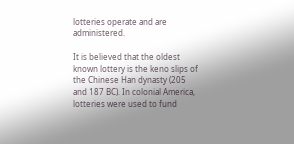lotteries operate and are administered.

It is believed that the oldest known lottery is the keno slips of the Chinese Han dynasty (205 and 187 BC). In colonial America, lotteries were used to fund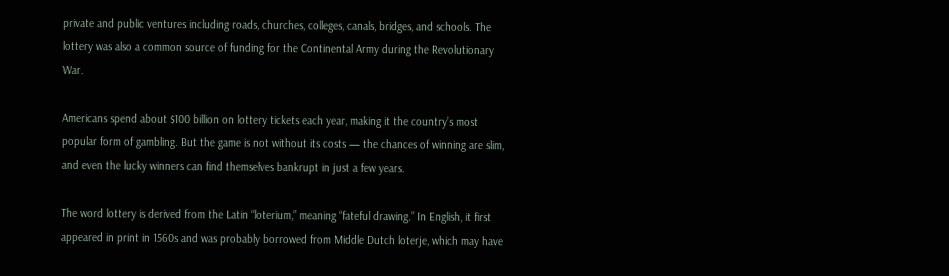private and public ventures including roads, churches, colleges, canals, bridges, and schools. The lottery was also a common source of funding for the Continental Army during the Revolutionary War.

Americans spend about $100 billion on lottery tickets each year, making it the country’s most popular form of gambling. But the game is not without its costs — the chances of winning are slim, and even the lucky winners can find themselves bankrupt in just a few years.

The word lottery is derived from the Latin “loterium,” meaning “fateful drawing.” In English, it first appeared in print in 1560s and was probably borrowed from Middle Dutch loterje, which may have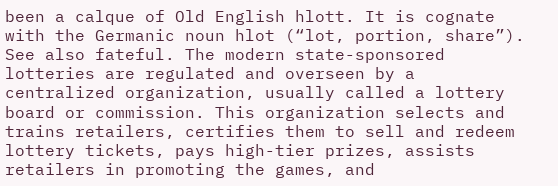been a calque of Old English hlott. It is cognate with the Germanic noun hlot (“lot, portion, share”). See also fateful. The modern state-sponsored lotteries are regulated and overseen by a centralized organization, usually called a lottery board or commission. This organization selects and trains retailers, certifies them to sell and redeem lottery tickets, pays high-tier prizes, assists retailers in promoting the games, and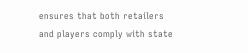ensures that both retailers and players comply with state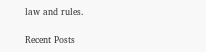law and rules.

Recent Posts